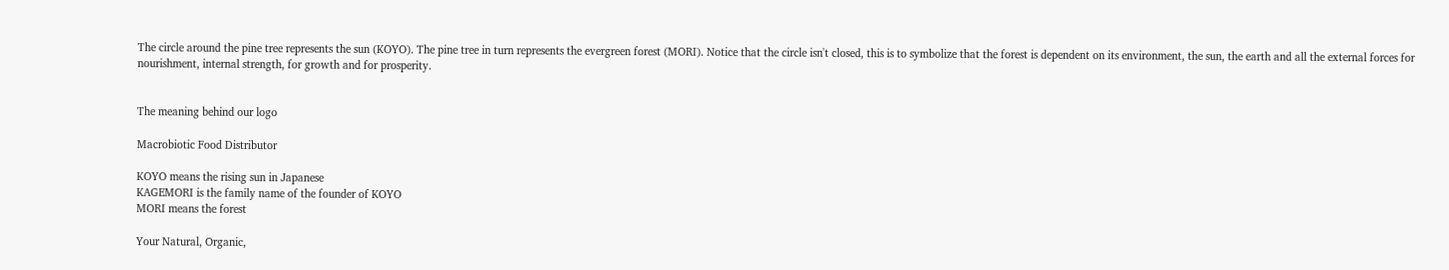The circle around the pine tree represents the sun (KOYO). The pine tree in turn represents the evergreen forest (MORI). Notice that the circle isn't closed, this is to symbolize that the forest is dependent on its environment, the sun, the earth and all the external forces for nourishment, internal strength, for growth and for prosperity.


The meaning behind our logo

Macrobiotic Food Distributor

KOYO means the rising sun in Japanese
KAGEMORI is the family name of the founder of KOYO
MORI means the forest

Your Natural, Organic,